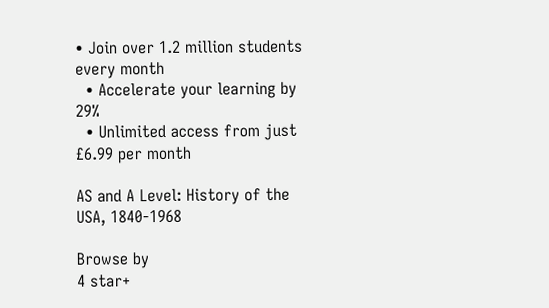• Join over 1.2 million students every month
  • Accelerate your learning by 29%
  • Unlimited access from just £6.99 per month

AS and A Level: History of the USA, 1840-1968

Browse by
4 star+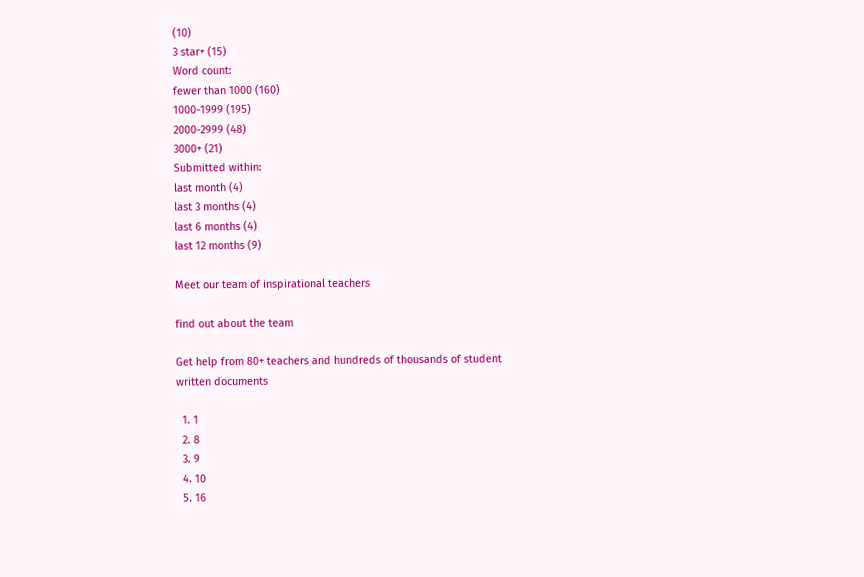(10)
3 star+ (15)
Word count:
fewer than 1000 (160)
1000-1999 (195)
2000-2999 (48)
3000+ (21)
Submitted within:
last month (4)
last 3 months (4)
last 6 months (4)
last 12 months (9)

Meet our team of inspirational teachers

find out about the team

Get help from 80+ teachers and hundreds of thousands of student written documents

  1. 1
  2. 8
  3. 9
  4. 10
  5. 16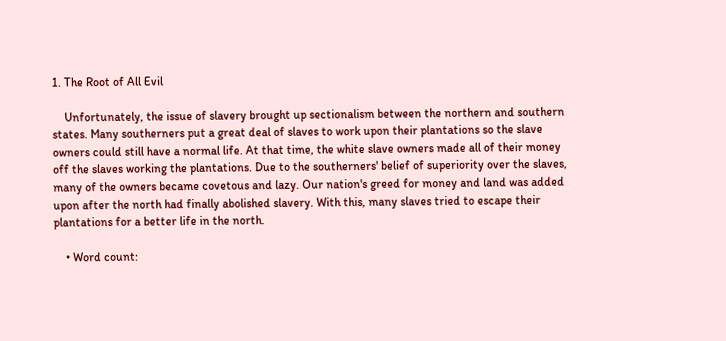1. The Root of All Evil

    Unfortunately, the issue of slavery brought up sectionalism between the northern and southern states. Many southerners put a great deal of slaves to work upon their plantations so the slave owners could still have a normal life. At that time, the white slave owners made all of their money off the slaves working the plantations. Due to the southerners' belief of superiority over the slaves, many of the owners became covetous and lazy. Our nation's greed for money and land was added upon after the north had finally abolished slavery. With this, many slaves tried to escape their plantations for a better life in the north.

    • Word count: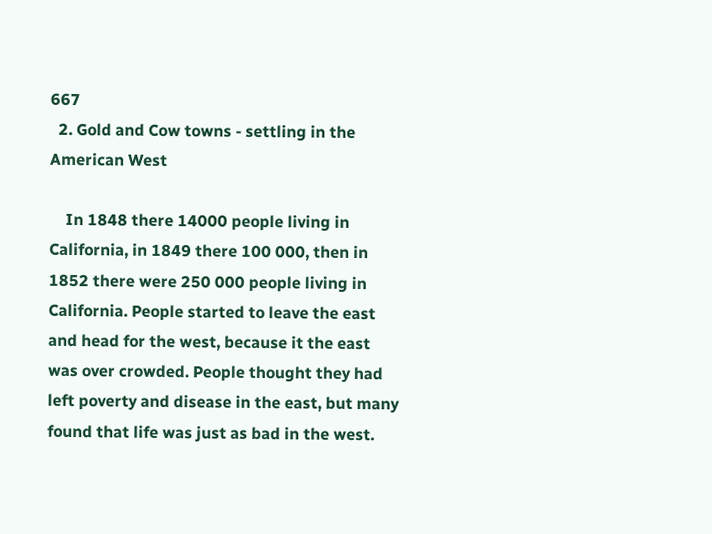667
  2. Gold and Cow towns - settling in the American West

    In 1848 there 14000 people living in California, in 1849 there 100 000, then in 1852 there were 250 000 people living in California. People started to leave the east and head for the west, because it the east was over crowded. People thought they had left poverty and disease in the east, but many found that life was just as bad in the west.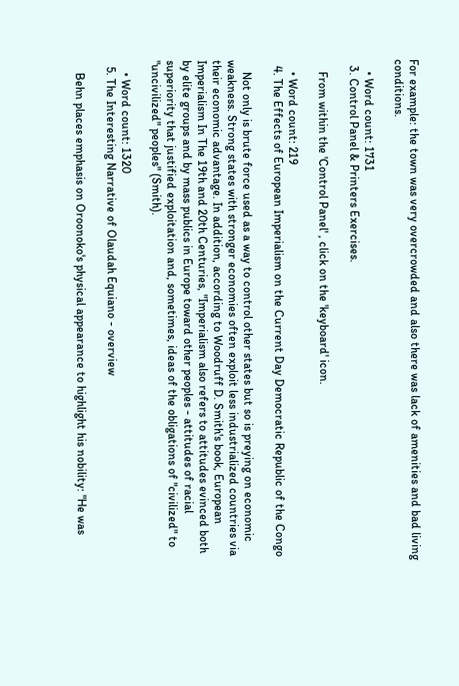For example: the town was very overcrowded and also there was lack of amenities and bad living conditions.

    • Word count: 1731
  3. Control Panel & Printers Exercises.

    From within the 'Control Panel' , click on the 'keyboard' icon.

    • Word count: 219
  4. The Effects of European Imperialism on the Current Day Democratic Republic of the Congo

    Not only is brute force used as a way to control other states but so is preying on economic weakness. Strong states with stronger economies often exploit less industrialized countries via their economic advantage. In addition, according to Woodruff D. Smith's book, European Imperialism In The 19th and 20th Centuries, "Imperialism also refers to attitudes evinced both by elite groups and by mass publics in Europe toward other peoples - attitudes of racial superiority that justified exploitation and, sometimes, ideas of the obligations of "civilized" to "uncivilized" peoples" (Smith).

    • Word count: 1320
  5. The Interesting Narrative of Olaudah Equiano - overview

    Behn places emphasis on Oroonoko's physical appearance to highlight his nobility: "He was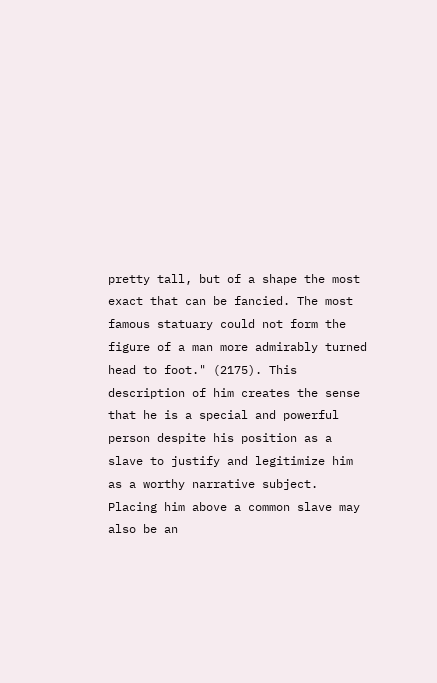pretty tall, but of a shape the most exact that can be fancied. The most famous statuary could not form the figure of a man more admirably turned head to foot." (2175). This description of him creates the sense that he is a special and powerful person despite his position as a slave to justify and legitimize him as a worthy narrative subject. Placing him above a common slave may also be an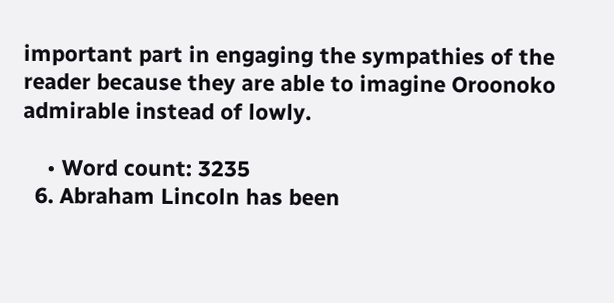important part in engaging the sympathies of the reader because they are able to imagine Oroonoko admirable instead of lowly.

    • Word count: 3235
  6. Abraham Lincoln has been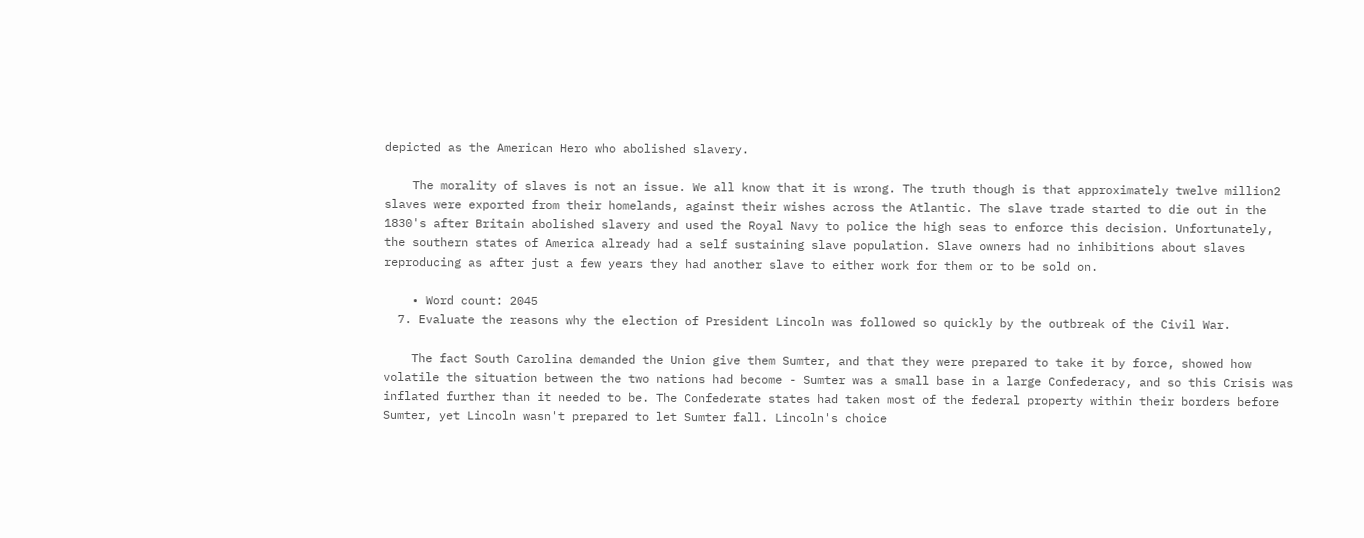depicted as the American Hero who abolished slavery.

    The morality of slaves is not an issue. We all know that it is wrong. The truth though is that approximately twelve million2 slaves were exported from their homelands, against their wishes across the Atlantic. The slave trade started to die out in the 1830's after Britain abolished slavery and used the Royal Navy to police the high seas to enforce this decision. Unfortunately, the southern states of America already had a self sustaining slave population. Slave owners had no inhibitions about slaves reproducing as after just a few years they had another slave to either work for them or to be sold on.

    • Word count: 2045
  7. Evaluate the reasons why the election of President Lincoln was followed so quickly by the outbreak of the Civil War.

    The fact South Carolina demanded the Union give them Sumter, and that they were prepared to take it by force, showed how volatile the situation between the two nations had become - Sumter was a small base in a large Confederacy, and so this Crisis was inflated further than it needed to be. The Confederate states had taken most of the federal property within their borders before Sumter, yet Lincoln wasn't prepared to let Sumter fall. Lincoln's choice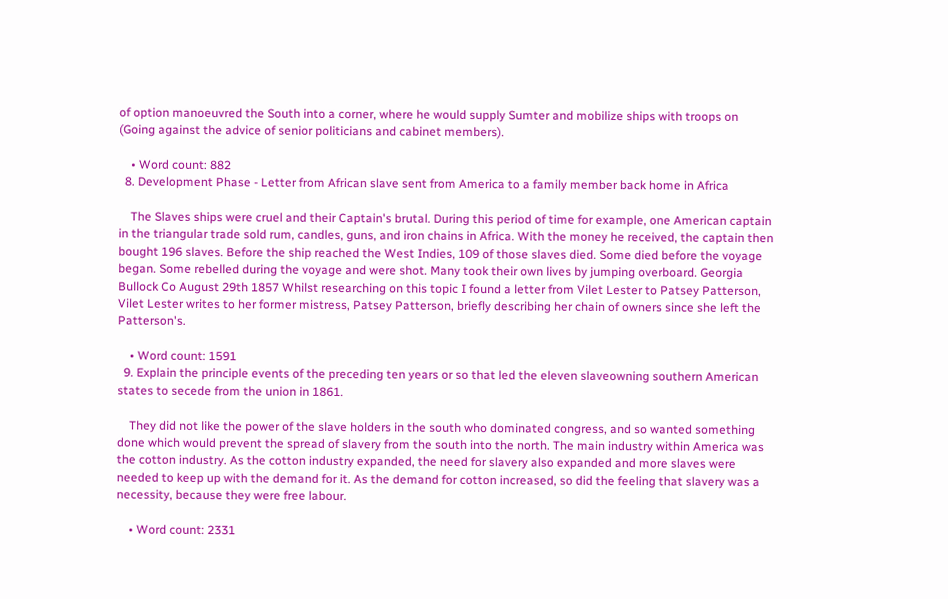of option manoeuvred the South into a corner, where he would supply Sumter and mobilize ships with troops on (Going against the advice of senior politicians and cabinet members).

    • Word count: 882
  8. Development Phase - Letter from African slave sent from America to a family member back home in Africa

    The Slaves ships were cruel and their Captain's brutal. During this period of time for example, one American captain in the triangular trade sold rum, candles, guns, and iron chains in Africa. With the money he received, the captain then bought 196 slaves. Before the ship reached the West Indies, 109 of those slaves died. Some died before the voyage began. Some rebelled during the voyage and were shot. Many took their own lives by jumping overboard. Georgia Bullock Co August 29th 1857 Whilst researching on this topic I found a letter from Vilet Lester to Patsey Patterson, Vilet Lester writes to her former mistress, Patsey Patterson, briefly describing her chain of owners since she left the Patterson's.

    • Word count: 1591
  9. Explain the principle events of the preceding ten years or so that led the eleven slaveowning southern American states to secede from the union in 1861.

    They did not like the power of the slave holders in the south who dominated congress, and so wanted something done which would prevent the spread of slavery from the south into the north. The main industry within America was the cotton industry. As the cotton industry expanded, the need for slavery also expanded and more slaves were needed to keep up with the demand for it. As the demand for cotton increased, so did the feeling that slavery was a necessity, because they were free labour.

    • Word count: 2331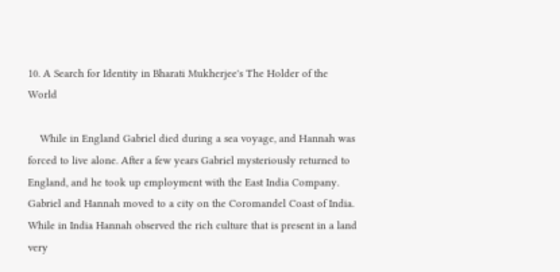10. A Search for Identity in Bharati Mukherjee's The Holder of the World

    While in England Gabriel died during a sea voyage, and Hannah was forced to live alone. After a few years Gabriel mysteriously returned to England, and he took up employment with the East India Company. Gabriel and Hannah moved to a city on the Coromandel Coast of India. While in India Hannah observed the rich culture that is present in a land very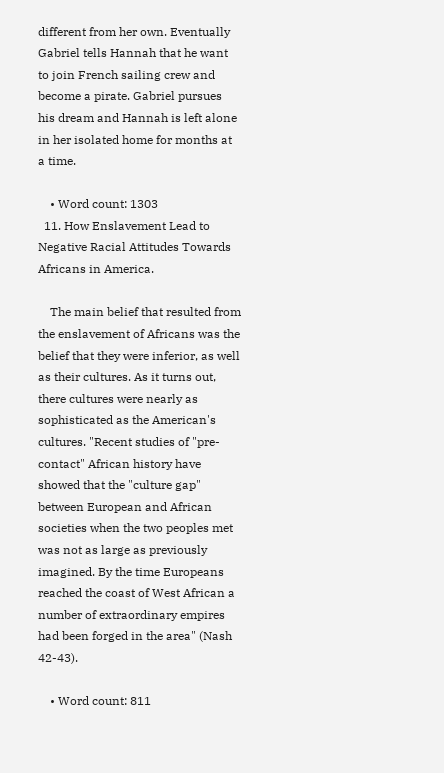different from her own. Eventually Gabriel tells Hannah that he want to join French sailing crew and become a pirate. Gabriel pursues his dream and Hannah is left alone in her isolated home for months at a time.

    • Word count: 1303
  11. How Enslavement Lead to Negative Racial Attitudes Towards Africans in America.

    The main belief that resulted from the enslavement of Africans was the belief that they were inferior, as well as their cultures. As it turns out, there cultures were nearly as sophisticated as the American's cultures. "Recent studies of "pre-contact" African history have showed that the "culture gap" between European and African societies when the two peoples met was not as large as previously imagined. By the time Europeans reached the coast of West African a number of extraordinary empires had been forged in the area" (Nash 42-43).

    • Word count: 811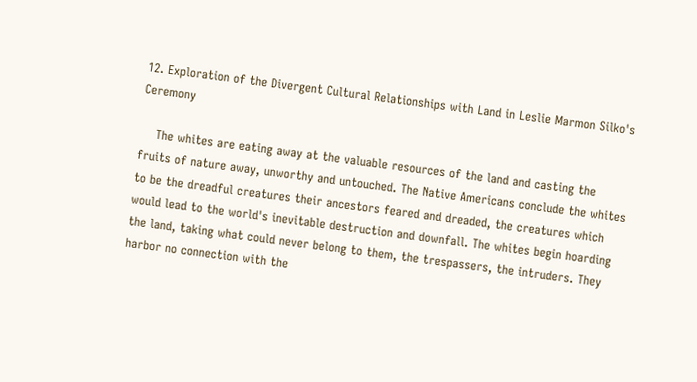12. Exploration of the Divergent Cultural Relationships with Land in Leslie Marmon Silko's Ceremony

    The whites are eating away at the valuable resources of the land and casting the fruits of nature away, unworthy and untouched. The Native Americans conclude the whites to be the dreadful creatures their ancestors feared and dreaded, the creatures which would lead to the world's inevitable destruction and downfall. The whites begin hoarding the land, taking what could never belong to them, the trespassers, the intruders. They harbor no connection with the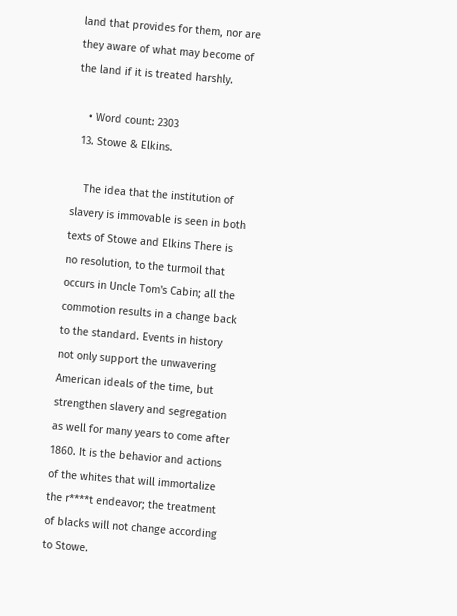land that provides for them, nor are they aware of what may become of the land if it is treated harshly.

    • Word count: 2303
  13. Stowe & Elkins.

    The idea that the institution of slavery is immovable is seen in both texts of Stowe and Elkins There is no resolution, to the turmoil that occurs in Uncle Tom's Cabin; all the commotion results in a change back to the standard. Events in history not only support the unwavering American ideals of the time, but strengthen slavery and segregation as well for many years to come after 1860. It is the behavior and actions of the whites that will immortalize the r****t endeavor; the treatment of blacks will not change according to Stowe.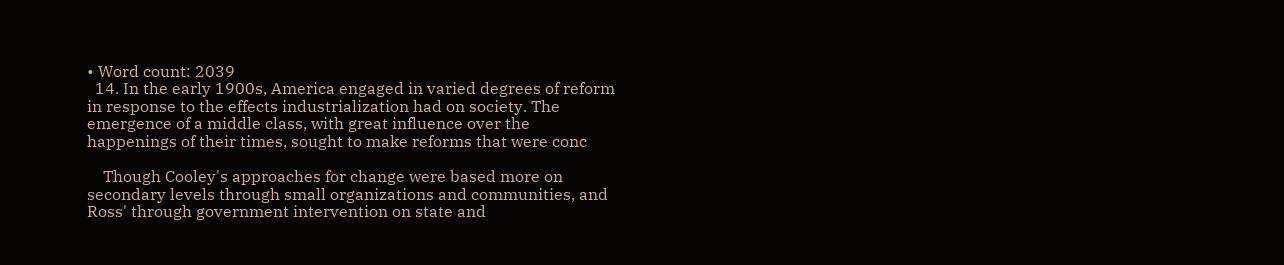• Word count: 2039
  14. In the early 1900s, America engaged in varied degrees of reform in response to the effects industrialization had on society. The emergence of a middle class, with great influence over the happenings of their times, sought to make reforms that were conc

    Though Cooley's approaches for change were based more on secondary levels through small organizations and communities, and Ross' through government intervention on state and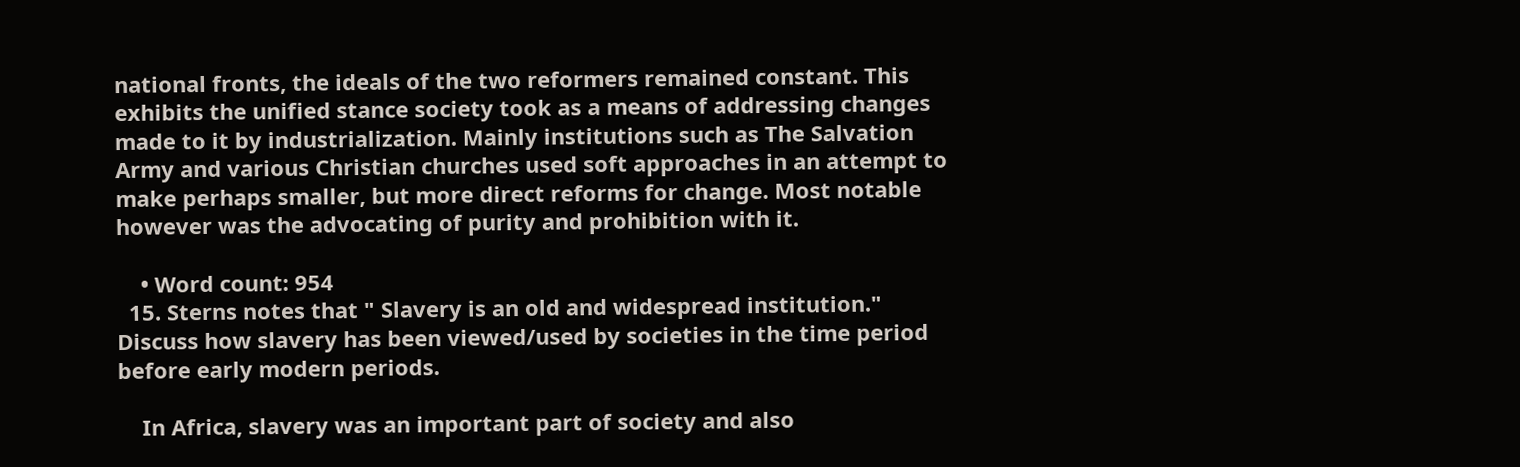national fronts, the ideals of the two reformers remained constant. This exhibits the unified stance society took as a means of addressing changes made to it by industrialization. Mainly institutions such as The Salvation Army and various Christian churches used soft approaches in an attempt to make perhaps smaller, but more direct reforms for change. Most notable however was the advocating of purity and prohibition with it.

    • Word count: 954
  15. Sterns notes that " Slavery is an old and widespread institution." Discuss how slavery has been viewed/used by societies in the time period before early modern periods.

    In Africa, slavery was an important part of society and also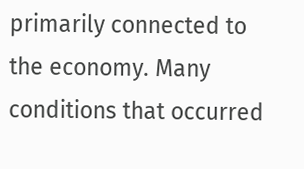primarily connected to the economy. Many conditions that occurred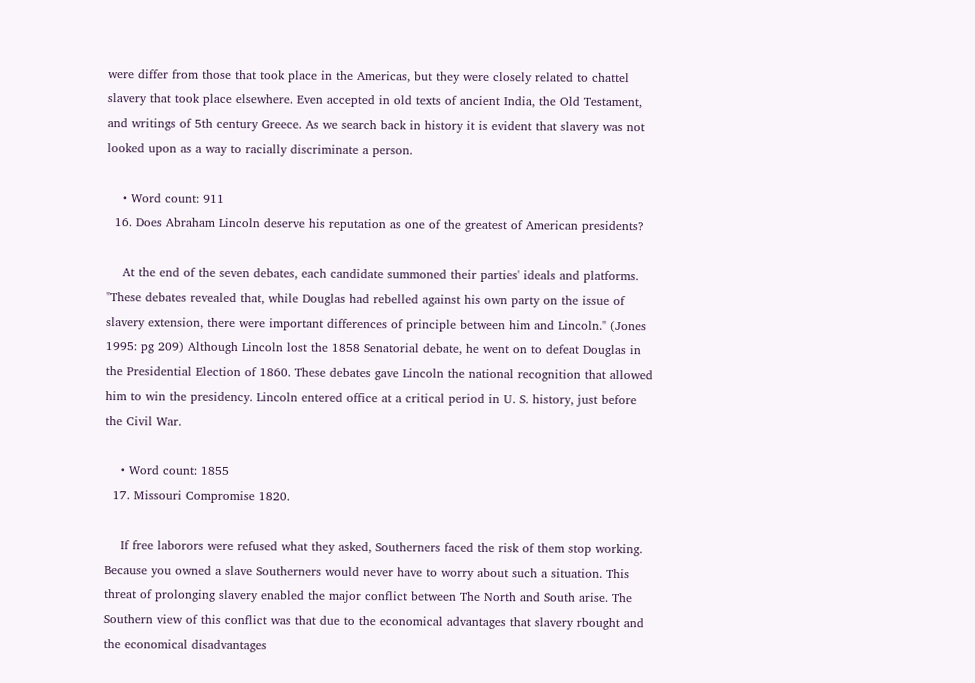were differ from those that took place in the Americas, but they were closely related to chattel slavery that took place elsewhere. Even accepted in old texts of ancient India, the Old Testament, and writings of 5th century Greece. As we search back in history it is evident that slavery was not looked upon as a way to racially discriminate a person.

    • Word count: 911
  16. Does Abraham Lincoln deserve his reputation as one of the greatest of American presidents?

    At the end of the seven debates, each candidate summoned their parties' ideals and platforms. "These debates revealed that, while Douglas had rebelled against his own party on the issue of slavery extension, there were important differences of principle between him and Lincoln." (Jones 1995: pg 209) Although Lincoln lost the 1858 Senatorial debate, he went on to defeat Douglas in the Presidential Election of 1860. These debates gave Lincoln the national recognition that allowed him to win the presidency. Lincoln entered office at a critical period in U. S. history, just before the Civil War.

    • Word count: 1855
  17. Missouri Compromise 1820.

    If free laborors were refused what they asked, Southerners faced the risk of them stop working. Because you owned a slave Southerners would never have to worry about such a situation. This threat of prolonging slavery enabled the major conflict between The North and South arise. The Southern view of this conflict was that due to the economical advantages that slavery rbought and the economical disadvantages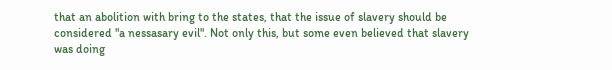that an abolition with bring to the states, that the issue of slavery should be considered "a nessasary evil". Not only this, but some even believed that slavery was doing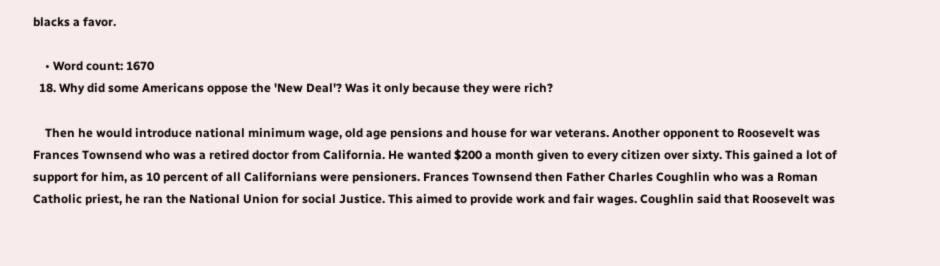blacks a favor.

    • Word count: 1670
  18. Why did some Americans oppose the 'New Deal'? Was it only because they were rich?

    Then he would introduce national minimum wage, old age pensions and house for war veterans. Another opponent to Roosevelt was Frances Townsend who was a retired doctor from California. He wanted $200 a month given to every citizen over sixty. This gained a lot of support for him, as 10 percent of all Californians were pensioners. Frances Townsend then Father Charles Coughlin who was a Roman Catholic priest, he ran the National Union for social Justice. This aimed to provide work and fair wages. Coughlin said that Roosevelt was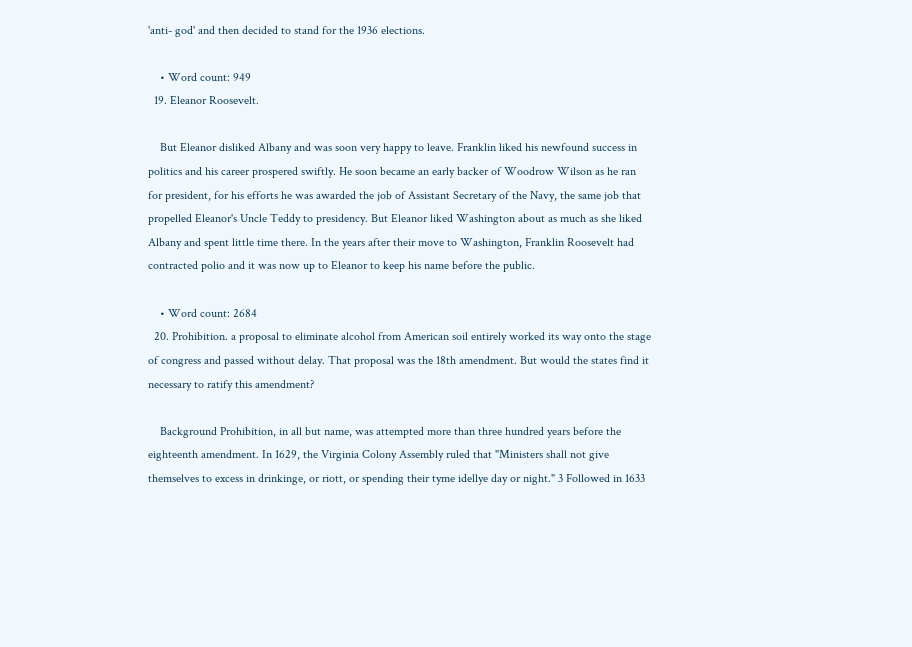'anti- god' and then decided to stand for the 1936 elections.

    • Word count: 949
  19. Eleanor Roosevelt.

    But Eleanor disliked Albany and was soon very happy to leave. Franklin liked his newfound success in politics and his career prospered swiftly. He soon became an early backer of Woodrow Wilson as he ran for president, for his efforts he was awarded the job of Assistant Secretary of the Navy, the same job that propelled Eleanor's Uncle Teddy to presidency. But Eleanor liked Washington about as much as she liked Albany and spent little time there. In the years after their move to Washington, Franklin Roosevelt had contracted polio and it was now up to Eleanor to keep his name before the public.

    • Word count: 2684
  20. Prohibition. a proposal to eliminate alcohol from American soil entirely worked its way onto the stage of congress and passed without delay. That proposal was the 18th amendment. But would the states find it necessary to ratify this amendment?

    Background Prohibition, in all but name, was attempted more than three hundred years before the eighteenth amendment. In 1629, the Virginia Colony Assembly ruled that "Ministers shall not give themselves to excess in drinkinge, or riott, or spending their tyme idellye day or night." 3 Followed in 1633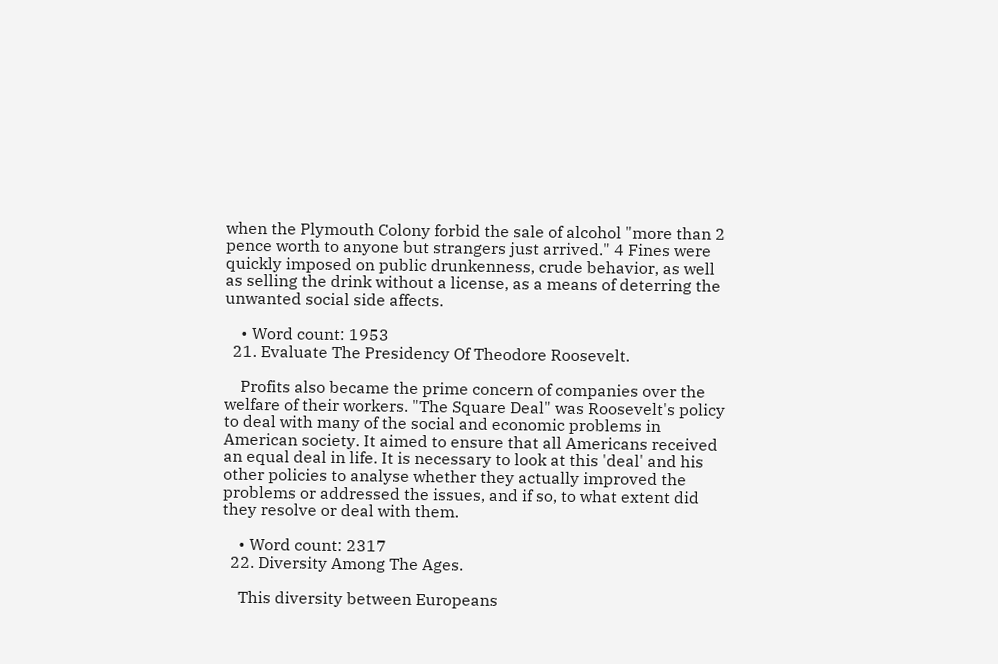when the Plymouth Colony forbid the sale of alcohol "more than 2 pence worth to anyone but strangers just arrived." 4 Fines were quickly imposed on public drunkenness, crude behavior, as well as selling the drink without a license, as a means of deterring the unwanted social side affects.

    • Word count: 1953
  21. Evaluate The Presidency Of Theodore Roosevelt.

    Profits also became the prime concern of companies over the welfare of their workers. "The Square Deal" was Roosevelt's policy to deal with many of the social and economic problems in American society. It aimed to ensure that all Americans received an equal deal in life. It is necessary to look at this 'deal' and his other policies to analyse whether they actually improved the problems or addressed the issues, and if so, to what extent did they resolve or deal with them.

    • Word count: 2317
  22. Diversity Among The Ages.

    This diversity between Europeans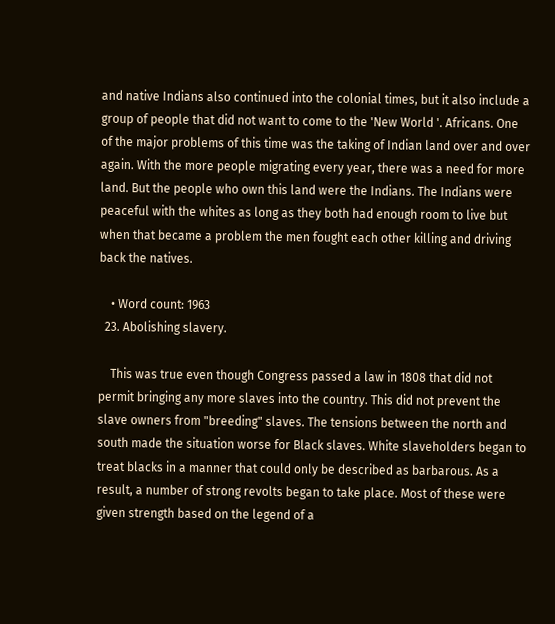and native Indians also continued into the colonial times, but it also include a group of people that did not want to come to the 'New World '. Africans. One of the major problems of this time was the taking of Indian land over and over again. With the more people migrating every year, there was a need for more land. But the people who own this land were the Indians. The Indians were peaceful with the whites as long as they both had enough room to live but when that became a problem the men fought each other killing and driving back the natives.

    • Word count: 1963
  23. Abolishing slavery.

    This was true even though Congress passed a law in 1808 that did not permit bringing any more slaves into the country. This did not prevent the slave owners from "breeding" slaves. The tensions between the north and south made the situation worse for Black slaves. White slaveholders began to treat blacks in a manner that could only be described as barbarous. As a result, a number of strong revolts began to take place. Most of these were given strength based on the legend of a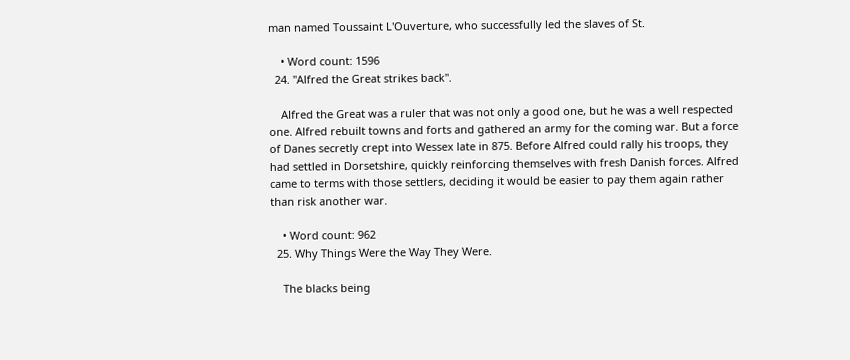man named Toussaint L'Ouverture, who successfully led the slaves of St.

    • Word count: 1596
  24. "Alfred the Great strikes back".

    Alfred the Great was a ruler that was not only a good one, but he was a well respected one. Alfred rebuilt towns and forts and gathered an army for the coming war. But a force of Danes secretly crept into Wessex late in 875. Before Alfred could rally his troops, they had settled in Dorsetshire, quickly reinforcing themselves with fresh Danish forces. Alfred came to terms with those settlers, deciding it would be easier to pay them again rather than risk another war.

    • Word count: 962
  25. Why Things Were the Way They Were.

    The blacks being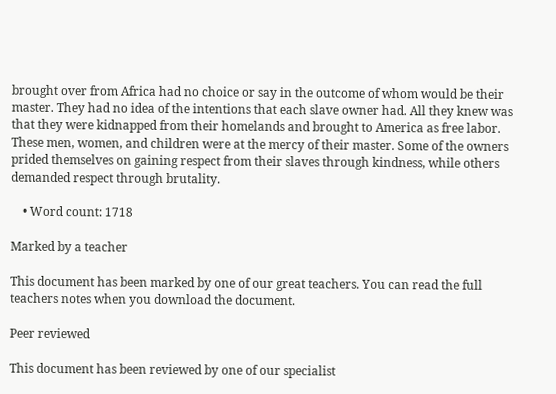brought over from Africa had no choice or say in the outcome of whom would be their master. They had no idea of the intentions that each slave owner had. All they knew was that they were kidnapped from their homelands and brought to America as free labor. These men, women, and children were at the mercy of their master. Some of the owners prided themselves on gaining respect from their slaves through kindness, while others demanded respect through brutality.

    • Word count: 1718

Marked by a teacher

This document has been marked by one of our great teachers. You can read the full teachers notes when you download the document.

Peer reviewed

This document has been reviewed by one of our specialist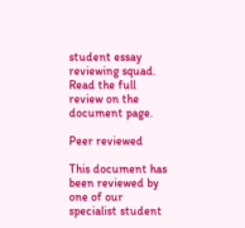student essay reviewing squad. Read the full review on the document page.

Peer reviewed

This document has been reviewed by one of our specialist student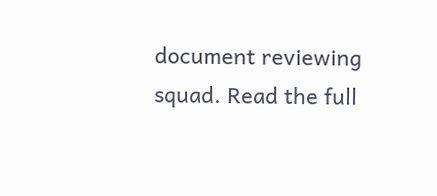document reviewing squad. Read the full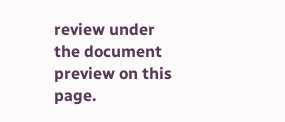review under the document preview on this page.